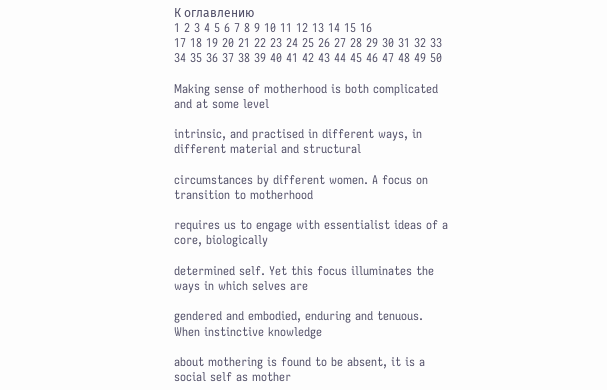К оглавлению
1 2 3 4 5 6 7 8 9 10 11 12 13 14 15 16
17 18 19 20 21 22 23 24 25 26 27 28 29 30 31 32 33
34 35 36 37 38 39 40 41 42 43 44 45 46 47 48 49 50

Making sense of motherhood is both complicated and at some level

intrinsic, and practised in different ways, in different material and structural

circumstances by different women. A focus on transition to motherhood

requires us to engage with essentialist ideas of a core, biologically

determined self. Yet this focus illuminates the ways in which selves are

gendered and embodied, enduring and tenuous. When instinctive knowledge

about mothering is found to be absent, it is a social self as mother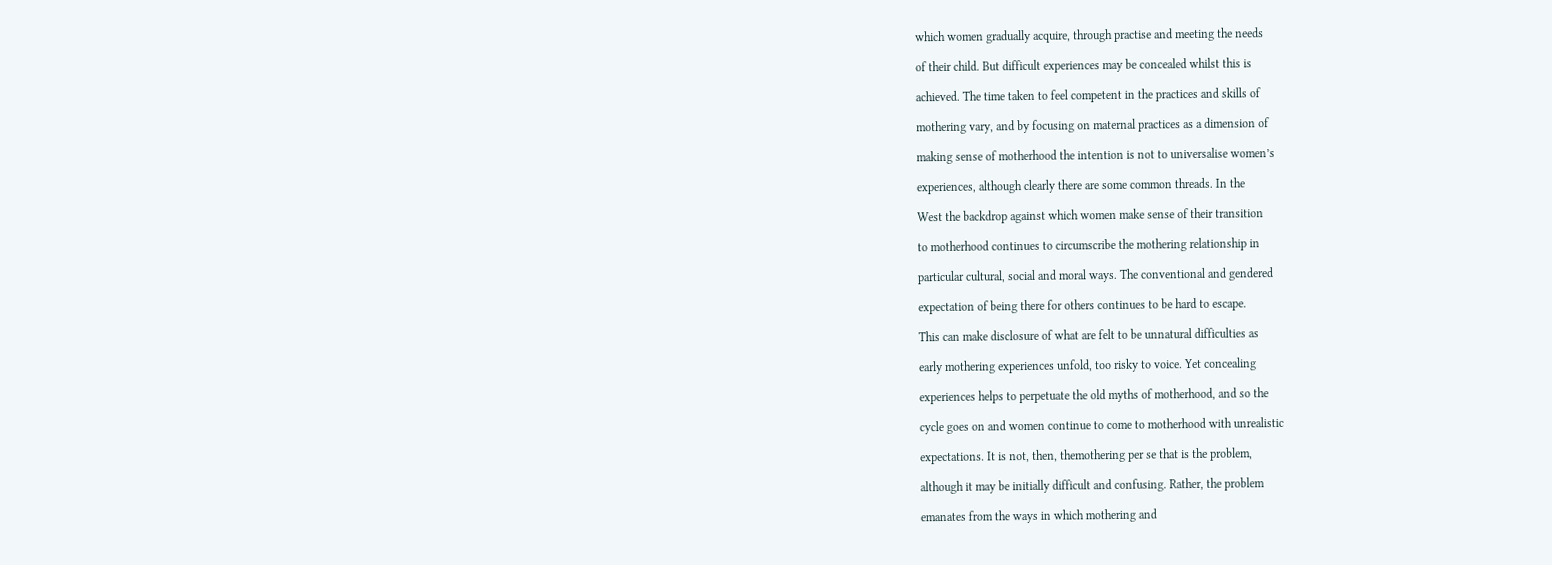which women gradually acquire, through practise and meeting the needs

of their child. But difficult experiences may be concealed whilst this is

achieved. The time taken to feel competent in the practices and skills of

mothering vary, and by focusing on maternal practices as a dimension of

making sense of motherhood the intention is not to universalise women’s

experiences, although clearly there are some common threads. In the

West the backdrop against which women make sense of their transition

to motherhood continues to circumscribe the mothering relationship in

particular cultural, social and moral ways. The conventional and gendered

expectation of being there for others continues to be hard to escape.

This can make disclosure of what are felt to be unnatural difficulties as

early mothering experiences unfold, too risky to voice. Yet concealing

experiences helps to perpetuate the old myths of motherhood, and so the

cycle goes on and women continue to come to motherhood with unrealistic

expectations. It is not, then, themothering per se that is the problem,

although it may be initially difficult and confusing. Rather, the problem

emanates from the ways in which mothering and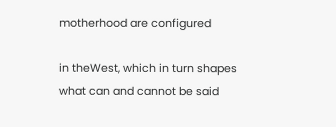motherhood are configured

in theWest, which in turn shapes what can and cannot be said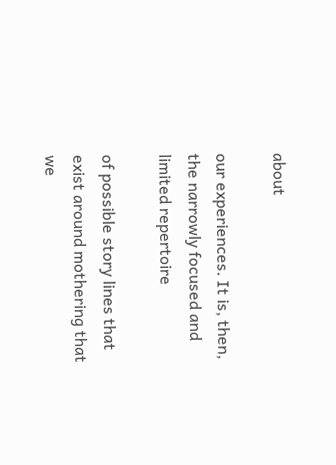about

our experiences. It is, then, the narrowly focused and limited repertoire

of possible story lines that exist around mothering that we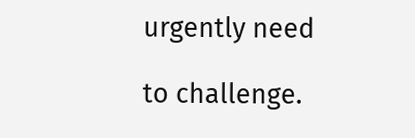urgently need

to challenge.